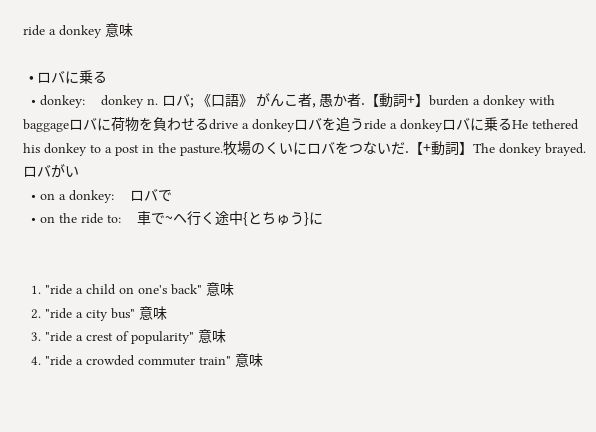ride a donkey 意味

  • ロバに乗る
  • donkey:    donkey n. ロバ; 《口語》 がんこ者, 愚か者.【動詞+】burden a donkey with baggageロバに荷物を負わせるdrive a donkeyロバを追うride a donkeyロバに乗るHe tethered his donkey to a post in the pasture.牧場のくいにロバをつないだ.【+動詞】The donkey brayed.ロバがい
  • on a donkey:    ロバで
  • on the ride to:    車で~ヘ行く途中{とちゅう}に


  1. "ride a child on one's back" 意味
  2. "ride a city bus" 意味
  3. "ride a crest of popularity" 意味
  4. "ride a crowded commuter train" 意味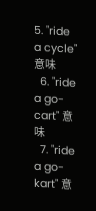5. "ride a cycle" 意味
  6. "ride a go-cart" 意味
  7. "ride a go-kart" 意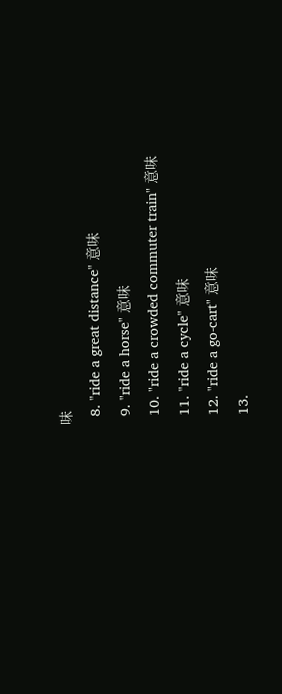味
  8. "ride a great distance" 意味
  9. "ride a horse" 意味
  10. "ride a crowded commuter train" 意味
  11. "ride a cycle" 意味
  12. "ride a go-cart" 意味
  13.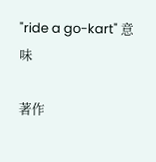"ride a go-kart" 意味

著作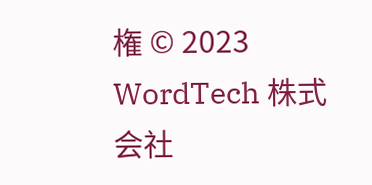権 © 2023 WordTech 株式会社